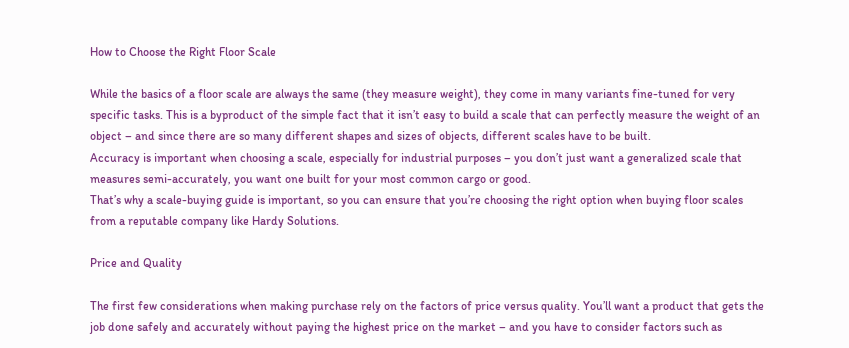How to Choose the Right Floor Scale

While the basics of a floor scale are always the same (they measure weight), they come in many variants fine-tuned for very specific tasks. This is a byproduct of the simple fact that it isn’t easy to build a scale that can perfectly measure the weight of an object – and since there are so many different shapes and sizes of objects, different scales have to be built.
Accuracy is important when choosing a scale, especially for industrial purposes – you don’t just want a generalized scale that measures semi-accurately, you want one built for your most common cargo or good.
That’s why a scale-buying guide is important, so you can ensure that you’re choosing the right option when buying floor scales from a reputable company like Hardy Solutions.

Price and Quality

The first few considerations when making purchase rely on the factors of price versus quality. You’ll want a product that gets the job done safely and accurately without paying the highest price on the market – and you have to consider factors such as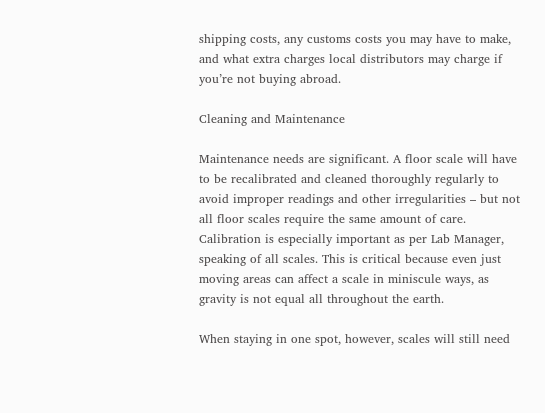shipping costs, any customs costs you may have to make, and what extra charges local distributors may charge if you’re not buying abroad.

Cleaning and Maintenance

Maintenance needs are significant. A floor scale will have to be recalibrated and cleaned thoroughly regularly to avoid improper readings and other irregularities – but not all floor scales require the same amount of care. Calibration is especially important as per Lab Manager, speaking of all scales. This is critical because even just moving areas can affect a scale in miniscule ways, as gravity is not equal all throughout the earth.

When staying in one spot, however, scales will still need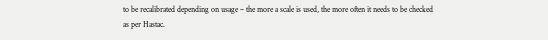to be recalibrated depending on usage – the more a scale is used, the more often it needs to be checked as per Hastac.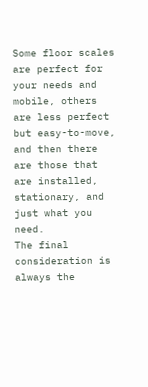Some floor scales are perfect for your needs and mobile, others are less perfect but easy-to-move, and then there are those that are installed, stationary, and just what you need.
The final consideration is always the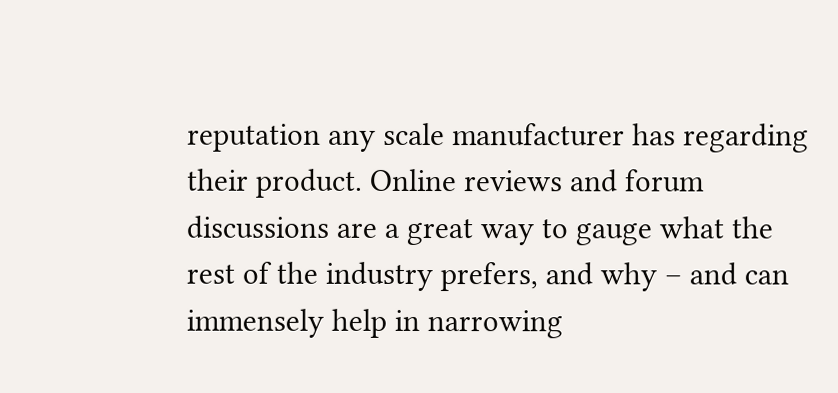reputation any scale manufacturer has regarding their product. Online reviews and forum discussions are a great way to gauge what the rest of the industry prefers, and why – and can immensely help in narrowing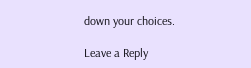down your choices.

Leave a Reply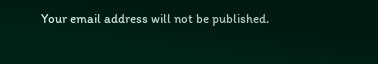Your email address will not be published.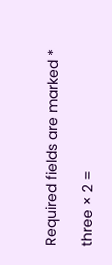Required fields are marked *

three × 2 =